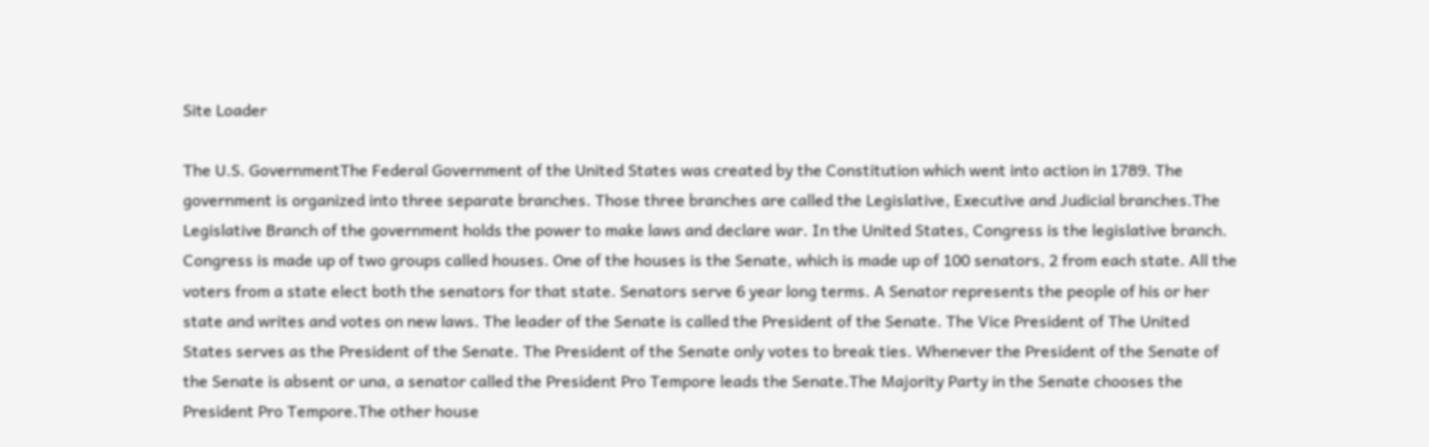Site Loader

The U.S. GovernmentThe Federal Government of the United States was created by the Constitution which went into action in 1789. The government is organized into three separate branches. Those three branches are called the Legislative, Executive and Judicial branches.The Legislative Branch of the government holds the power to make laws and declare war. In the United States, Congress is the legislative branch. Congress is made up of two groups called houses. One of the houses is the Senate, which is made up of 100 senators, 2 from each state. All the voters from a state elect both the senators for that state. Senators serve 6 year long terms. A Senator represents the people of his or her state and writes and votes on new laws. The leader of the Senate is called the President of the Senate. The Vice President of The United States serves as the President of the Senate. The President of the Senate only votes to break ties. Whenever the President of the Senate of the Senate is absent or una, a senator called the President Pro Tempore leads the Senate.The Majority Party in the Senate chooses the President Pro Tempore.The other house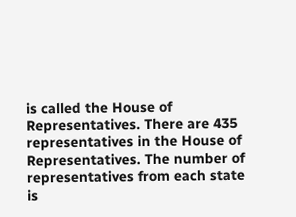is called the House of Representatives. There are 435 representatives in the House of Representatives. The number of representatives from each state is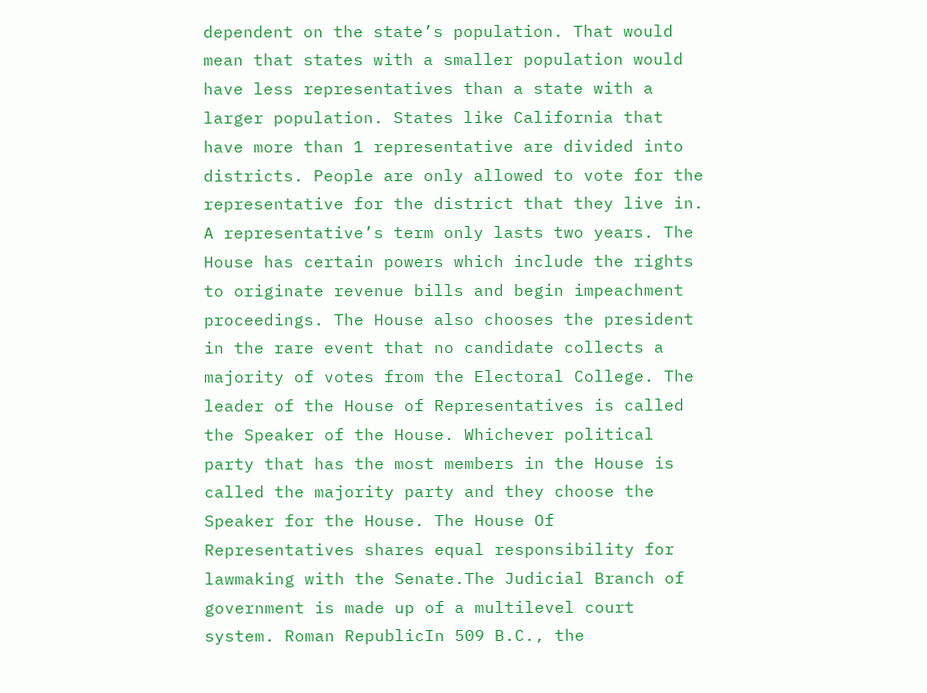dependent on the state’s population. That would mean that states with a smaller population would have less representatives than a state with a larger population. States like California that have more than 1 representative are divided into districts. People are only allowed to vote for the representative for the district that they live in. A representative’s term only lasts two years. The House has certain powers which include the rights to originate revenue bills and begin impeachment proceedings. The House also chooses the president in the rare event that no candidate collects a majority of votes from the Electoral College. The leader of the House of Representatives is called the Speaker of the House. Whichever political party that has the most members in the House is called the majority party and they choose the Speaker for the House. The House Of Representatives shares equal responsibility for lawmaking with the Senate.The Judicial Branch of government is made up of a multilevel court system. Roman RepublicIn 509 B.C., the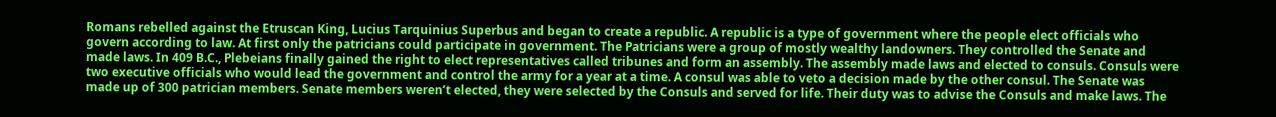Romans rebelled against the Etruscan King, Lucius Tarquinius Superbus and began to create a republic. A republic is a type of government where the people elect officials who govern according to law. At first only the patricians could participate in government. The Patricians were a group of mostly wealthy landowners. They controlled the Senate and made laws. In 409 B.C., Plebeians finally gained the right to elect representatives called tribunes and form an assembly. The assembly made laws and elected to consuls. Consuls were two executive officials who would lead the government and control the army for a year at a time. A consul was able to veto a decision made by the other consul. The Senate was made up of 300 patrician members. Senate members weren’t elected, they were selected by the Consuls and served for life. Their duty was to advise the Consuls and make laws. The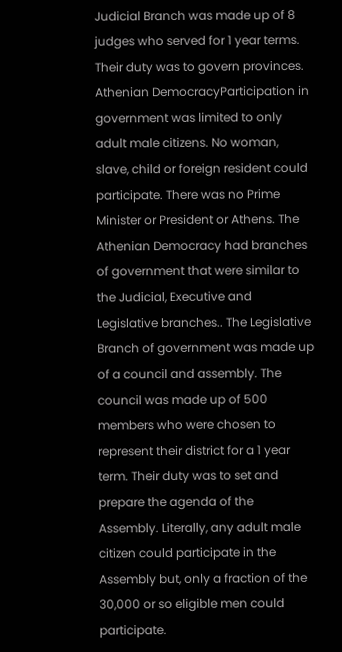Judicial Branch was made up of 8 judges who served for 1 year terms. Their duty was to govern provinces. Athenian DemocracyParticipation in government was limited to only adult male citizens. No woman, slave, child or foreign resident could participate. There was no Prime Minister or President or Athens. The Athenian Democracy had branches of government that were similar to the Judicial, Executive and Legislative branches.. The Legislative Branch of government was made up of a council and assembly. The council was made up of 500 members who were chosen to represent their district for a 1 year term. Their duty was to set and prepare the agenda of the Assembly. Literally, any adult male citizen could participate in the Assembly but, only a fraction of the 30,000 or so eligible men could participate.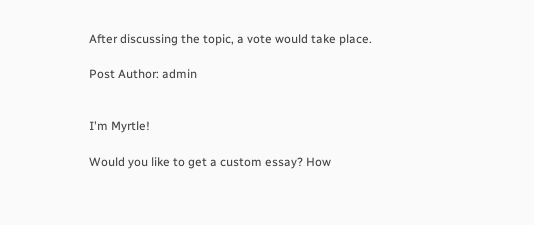After discussing the topic, a vote would take place.

Post Author: admin


I'm Myrtle!

Would you like to get a custom essay? How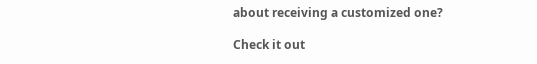about receiving a customized one?

Check it out